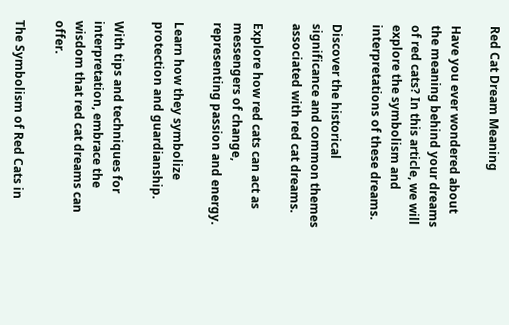Red Cat Dream Meaning

Have you ever wondered about the meaning behind your dreams of red cats? In this article, we will explore the symbolism and interpretations of these dreams.

Discover the historical significance and common themes associated with red cat dreams.

Explore how red cats can act as messengers of change, representing passion and energy.

Learn how they symbolize protection and guardianship.

With tips and techniques for interpretation, embrace the wisdom that red cat dreams can offer.

The Symbolism of Red Cats in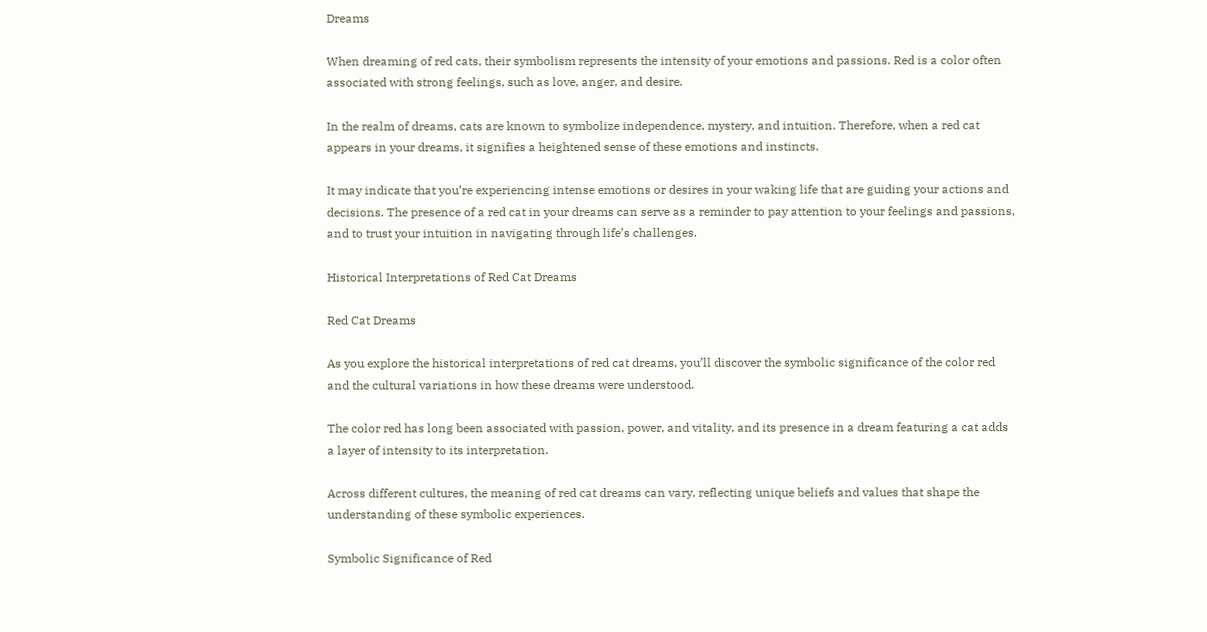Dreams

When dreaming of red cats, their symbolism represents the intensity of your emotions and passions. Red is a color often associated with strong feelings, such as love, anger, and desire.

In the realm of dreams, cats are known to symbolize independence, mystery, and intuition. Therefore, when a red cat appears in your dreams, it signifies a heightened sense of these emotions and instincts.

It may indicate that you’re experiencing intense emotions or desires in your waking life that are guiding your actions and decisions. The presence of a red cat in your dreams can serve as a reminder to pay attention to your feelings and passions, and to trust your intuition in navigating through life’s challenges.

Historical Interpretations of Red Cat Dreams

Red Cat Dreams

As you explore the historical interpretations of red cat dreams, you’ll discover the symbolic significance of the color red and the cultural variations in how these dreams were understood.

The color red has long been associated with passion, power, and vitality, and its presence in a dream featuring a cat adds a layer of intensity to its interpretation.

Across different cultures, the meaning of red cat dreams can vary, reflecting unique beliefs and values that shape the understanding of these symbolic experiences.

Symbolic Significance of Red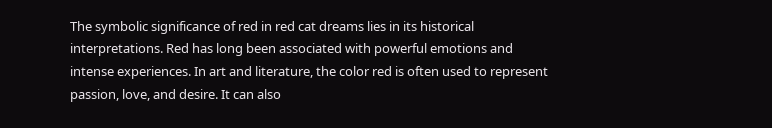The symbolic significance of red in red cat dreams lies in its historical interpretations. Red has long been associated with powerful emotions and intense experiences. In art and literature, the color red is often used to represent passion, love, and desire. It can also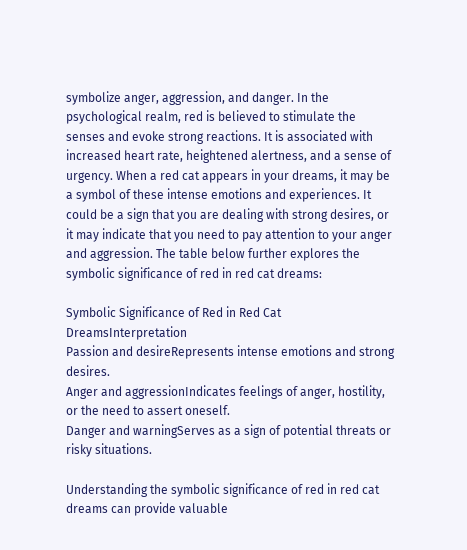symbolize anger, aggression, and danger. In the psychological realm, red is believed to stimulate the senses and evoke strong reactions. It is associated with increased heart rate, heightened alertness, and a sense of urgency. When a red cat appears in your dreams, it may be a symbol of these intense emotions and experiences. It could be a sign that you are dealing with strong desires, or it may indicate that you need to pay attention to your anger and aggression. The table below further explores the symbolic significance of red in red cat dreams:

Symbolic Significance of Red in Red Cat DreamsInterpretation
Passion and desireRepresents intense emotions and strong desires.
Anger and aggressionIndicates feelings of anger, hostility, or the need to assert oneself.
Danger and warningServes as a sign of potential threats or risky situations.

Understanding the symbolic significance of red in red cat dreams can provide valuable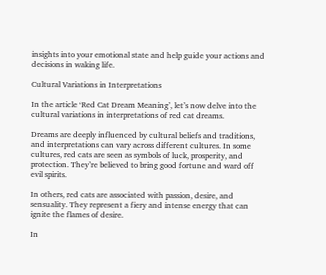insights into your emotional state and help guide your actions and decisions in waking life.

Cultural Variations in Interpretations

In the article ‘Red Cat Dream Meaning’, let’s now delve into the cultural variations in interpretations of red cat dreams.

Dreams are deeply influenced by cultural beliefs and traditions, and interpretations can vary across different cultures. In some cultures, red cats are seen as symbols of luck, prosperity, and protection. They’re believed to bring good fortune and ward off evil spirits.

In others, red cats are associated with passion, desire, and sensuality. They represent a fiery and intense energy that can ignite the flames of desire.

In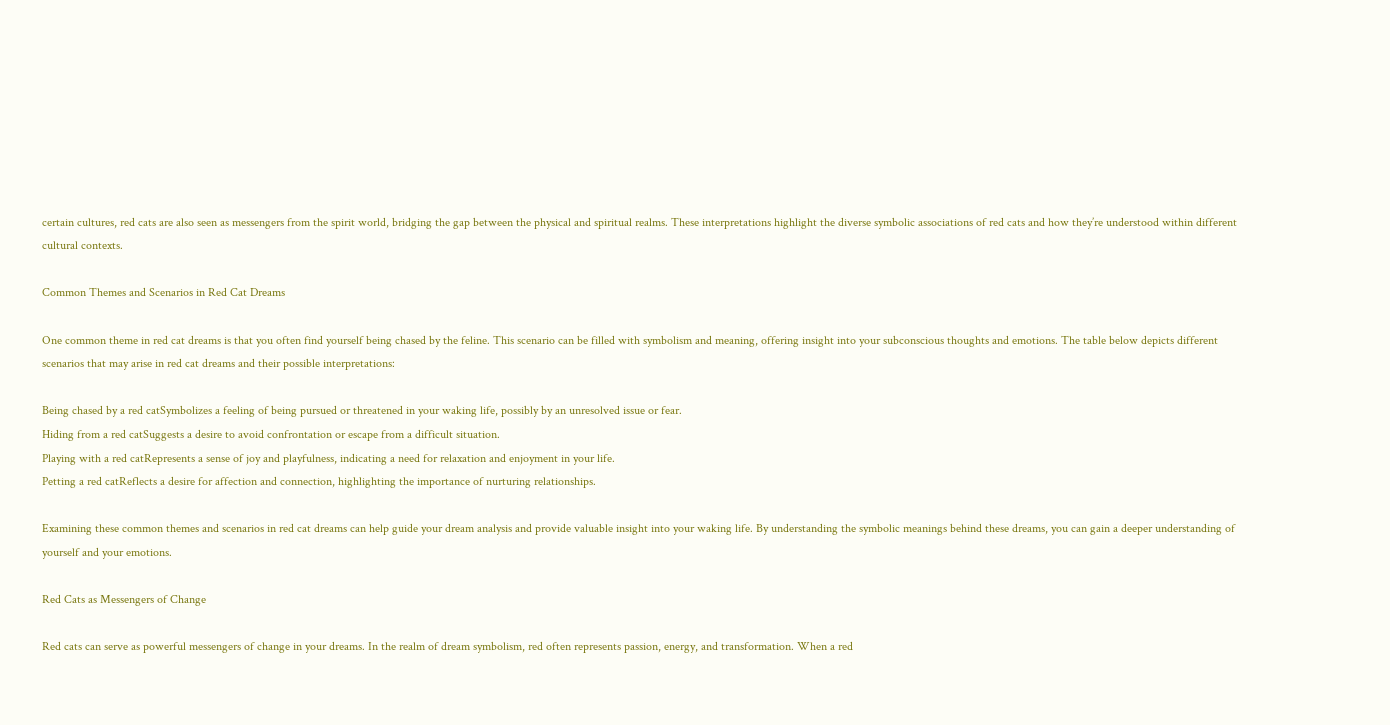certain cultures, red cats are also seen as messengers from the spirit world, bridging the gap between the physical and spiritual realms. These interpretations highlight the diverse symbolic associations of red cats and how they’re understood within different cultural contexts.

Common Themes and Scenarios in Red Cat Dreams

One common theme in red cat dreams is that you often find yourself being chased by the feline. This scenario can be filled with symbolism and meaning, offering insight into your subconscious thoughts and emotions. The table below depicts different scenarios that may arise in red cat dreams and their possible interpretations:

Being chased by a red catSymbolizes a feeling of being pursued or threatened in your waking life, possibly by an unresolved issue or fear.
Hiding from a red catSuggests a desire to avoid confrontation or escape from a difficult situation.
Playing with a red catRepresents a sense of joy and playfulness, indicating a need for relaxation and enjoyment in your life.
Petting a red catReflects a desire for affection and connection, highlighting the importance of nurturing relationships.

Examining these common themes and scenarios in red cat dreams can help guide your dream analysis and provide valuable insight into your waking life. By understanding the symbolic meanings behind these dreams, you can gain a deeper understanding of yourself and your emotions.

Red Cats as Messengers of Change

Red cats can serve as powerful messengers of change in your dreams. In the realm of dream symbolism, red often represents passion, energy, and transformation. When a red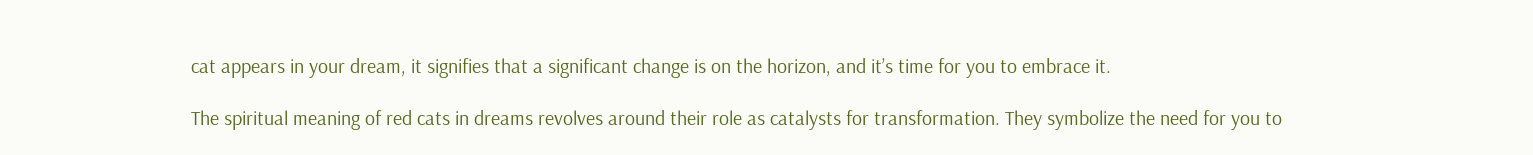cat appears in your dream, it signifies that a significant change is on the horizon, and it’s time for you to embrace it.

The spiritual meaning of red cats in dreams revolves around their role as catalysts for transformation. They symbolize the need for you to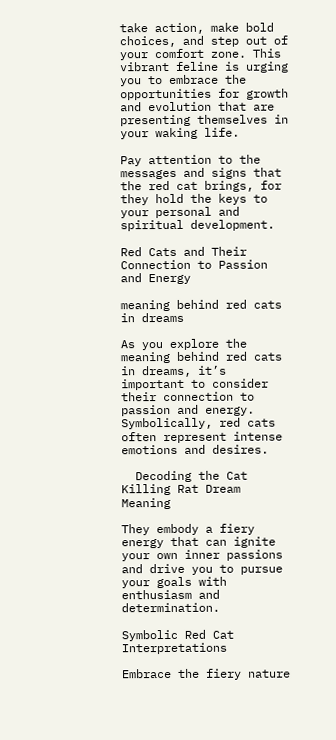take action, make bold choices, and step out of your comfort zone. This vibrant feline is urging you to embrace the opportunities for growth and evolution that are presenting themselves in your waking life.

Pay attention to the messages and signs that the red cat brings, for they hold the keys to your personal and spiritual development.

Red Cats and Their Connection to Passion and Energy

meaning behind red cats in dreams

As you explore the meaning behind red cats in dreams, it’s important to consider their connection to passion and energy. Symbolically, red cats often represent intense emotions and desires.

  Decoding the Cat Killing Rat Dream Meaning

They embody a fiery energy that can ignite your own inner passions and drive you to pursue your goals with enthusiasm and determination.

Symbolic Red Cat Interpretations

Embrace the fiery nature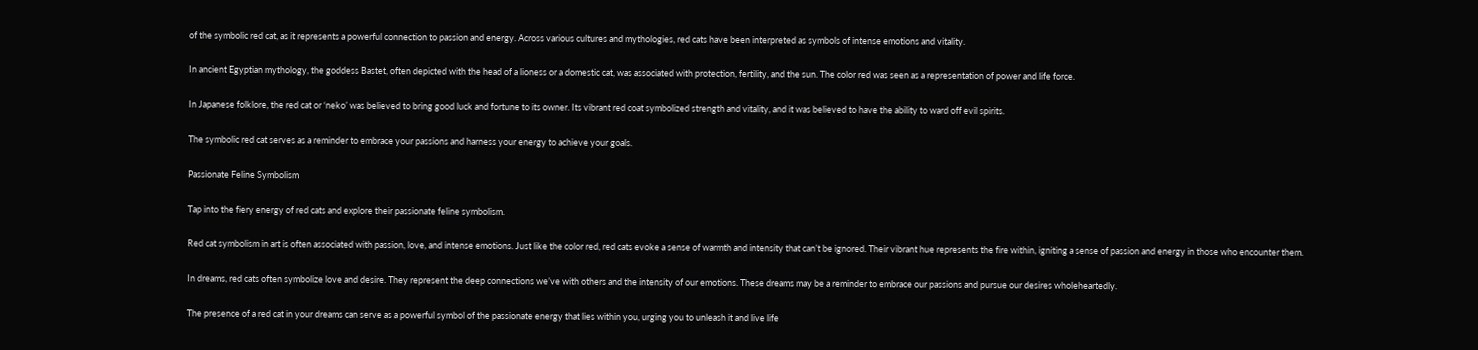of the symbolic red cat, as it represents a powerful connection to passion and energy. Across various cultures and mythologies, red cats have been interpreted as symbols of intense emotions and vitality.

In ancient Egyptian mythology, the goddess Bastet, often depicted with the head of a lioness or a domestic cat, was associated with protection, fertility, and the sun. The color red was seen as a representation of power and life force.

In Japanese folklore, the red cat or ‘neko’ was believed to bring good luck and fortune to its owner. Its vibrant red coat symbolized strength and vitality, and it was believed to have the ability to ward off evil spirits.

The symbolic red cat serves as a reminder to embrace your passions and harness your energy to achieve your goals.

Passionate Feline Symbolism

Tap into the fiery energy of red cats and explore their passionate feline symbolism.

Red cat symbolism in art is often associated with passion, love, and intense emotions. Just like the color red, red cats evoke a sense of warmth and intensity that can’t be ignored. Their vibrant hue represents the fire within, igniting a sense of passion and energy in those who encounter them.

In dreams, red cats often symbolize love and desire. They represent the deep connections we’ve with others and the intensity of our emotions. These dreams may be a reminder to embrace our passions and pursue our desires wholeheartedly.

The presence of a red cat in your dreams can serve as a powerful symbol of the passionate energy that lies within you, urging you to unleash it and live life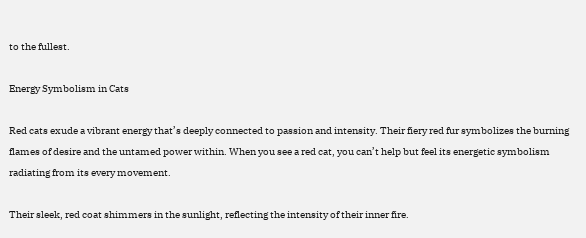to the fullest.

Energy Symbolism in Cats

Red cats exude a vibrant energy that’s deeply connected to passion and intensity. Their fiery red fur symbolizes the burning flames of desire and the untamed power within. When you see a red cat, you can’t help but feel its energetic symbolism radiating from its every movement.

Their sleek, red coat shimmers in the sunlight, reflecting the intensity of their inner fire.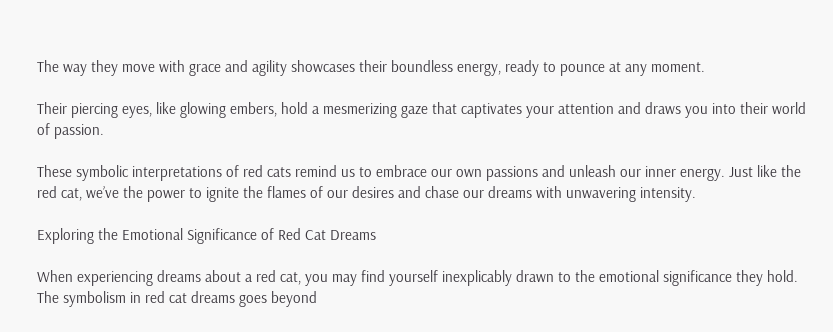The way they move with grace and agility showcases their boundless energy, ready to pounce at any moment.

Their piercing eyes, like glowing embers, hold a mesmerizing gaze that captivates your attention and draws you into their world of passion.

These symbolic interpretations of red cats remind us to embrace our own passions and unleash our inner energy. Just like the red cat, we’ve the power to ignite the flames of our desires and chase our dreams with unwavering intensity.

Exploring the Emotional Significance of Red Cat Dreams

When experiencing dreams about a red cat, you may find yourself inexplicably drawn to the emotional significance they hold. The symbolism in red cat dreams goes beyond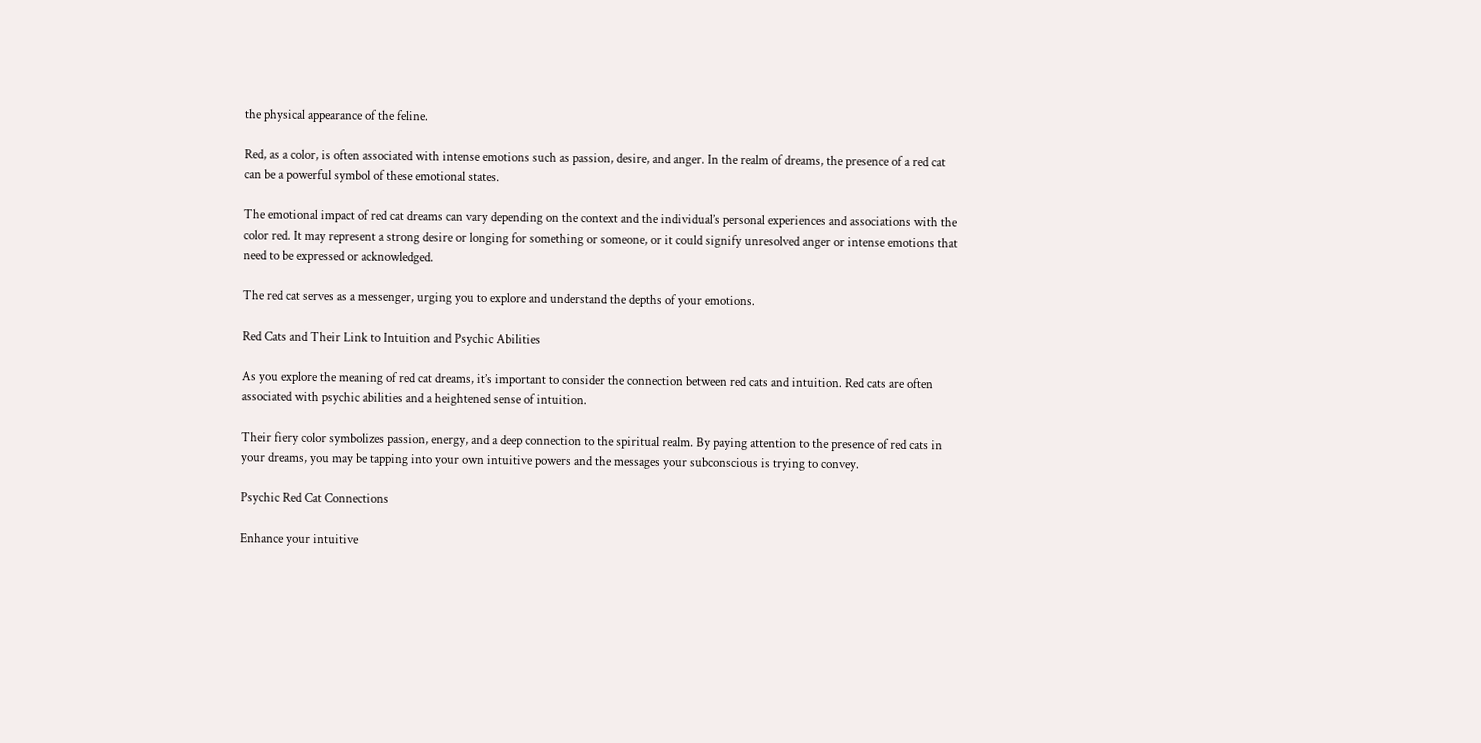the physical appearance of the feline.

Red, as a color, is often associated with intense emotions such as passion, desire, and anger. In the realm of dreams, the presence of a red cat can be a powerful symbol of these emotional states.

The emotional impact of red cat dreams can vary depending on the context and the individual’s personal experiences and associations with the color red. It may represent a strong desire or longing for something or someone, or it could signify unresolved anger or intense emotions that need to be expressed or acknowledged.

The red cat serves as a messenger, urging you to explore and understand the depths of your emotions.

Red Cats and Their Link to Intuition and Psychic Abilities

As you explore the meaning of red cat dreams, it’s important to consider the connection between red cats and intuition. Red cats are often associated with psychic abilities and a heightened sense of intuition.

Their fiery color symbolizes passion, energy, and a deep connection to the spiritual realm. By paying attention to the presence of red cats in your dreams, you may be tapping into your own intuitive powers and the messages your subconscious is trying to convey.

Psychic Red Cat Connections

Enhance your intuitive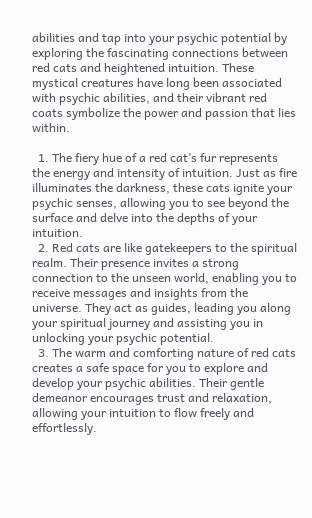abilities and tap into your psychic potential by exploring the fascinating connections between red cats and heightened intuition. These mystical creatures have long been associated with psychic abilities, and their vibrant red coats symbolize the power and passion that lies within.

  1. The fiery hue of a red cat’s fur represents the energy and intensity of intuition. Just as fire illuminates the darkness, these cats ignite your psychic senses, allowing you to see beyond the surface and delve into the depths of your intuition.
  2. Red cats are like gatekeepers to the spiritual realm. Their presence invites a strong connection to the unseen world, enabling you to receive messages and insights from the universe. They act as guides, leading you along your spiritual journey and assisting you in unlocking your psychic potential.
  3. The warm and comforting nature of red cats creates a safe space for you to explore and develop your psychic abilities. Their gentle demeanor encourages trust and relaxation, allowing your intuition to flow freely and effortlessly.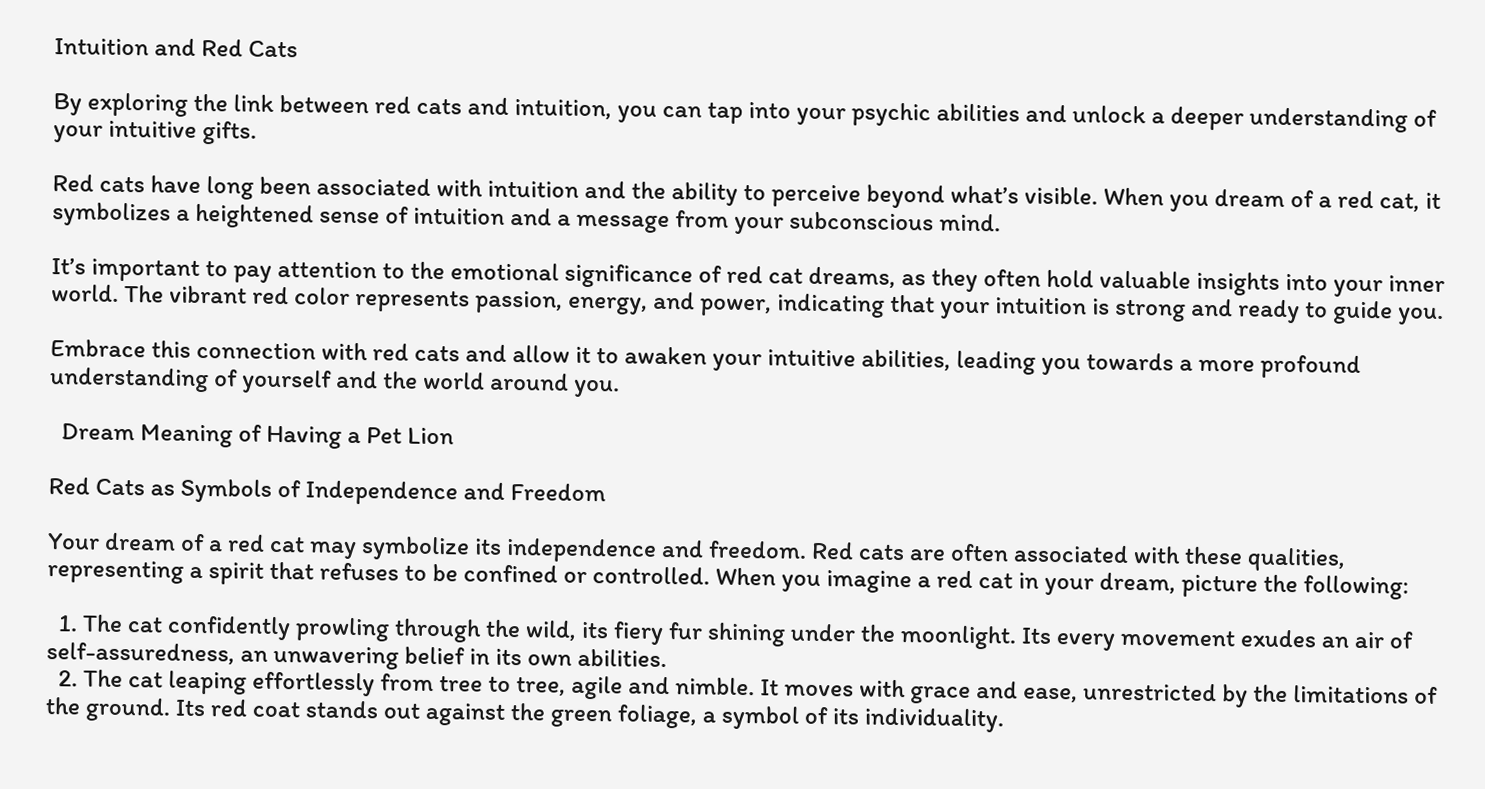Intuition and Red Cats

By exploring the link between red cats and intuition, you can tap into your psychic abilities and unlock a deeper understanding of your intuitive gifts.

Red cats have long been associated with intuition and the ability to perceive beyond what’s visible. When you dream of a red cat, it symbolizes a heightened sense of intuition and a message from your subconscious mind.

It’s important to pay attention to the emotional significance of red cat dreams, as they often hold valuable insights into your inner world. The vibrant red color represents passion, energy, and power, indicating that your intuition is strong and ready to guide you.

Embrace this connection with red cats and allow it to awaken your intuitive abilities, leading you towards a more profound understanding of yourself and the world around you.

  Dream Meaning of Having a Pet Lion

Red Cats as Symbols of Independence and Freedom

Your dream of a red cat may symbolize its independence and freedom. Red cats are often associated with these qualities, representing a spirit that refuses to be confined or controlled. When you imagine a red cat in your dream, picture the following:

  1. The cat confidently prowling through the wild, its fiery fur shining under the moonlight. Its every movement exudes an air of self-assuredness, an unwavering belief in its own abilities.
  2. The cat leaping effortlessly from tree to tree, agile and nimble. It moves with grace and ease, unrestricted by the limitations of the ground. Its red coat stands out against the green foliage, a symbol of its individuality.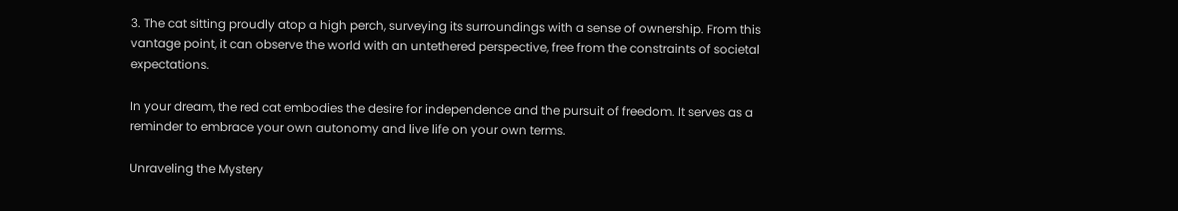3. The cat sitting proudly atop a high perch, surveying its surroundings with a sense of ownership. From this vantage point, it can observe the world with an untethered perspective, free from the constraints of societal expectations.

In your dream, the red cat embodies the desire for independence and the pursuit of freedom. It serves as a reminder to embrace your own autonomy and live life on your own terms.

Unraveling the Mystery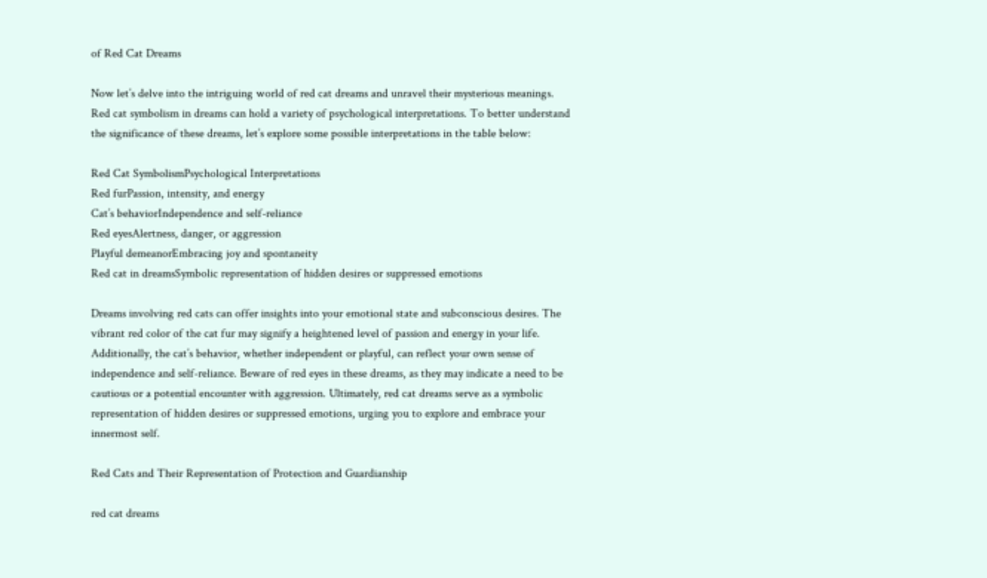of Red Cat Dreams

Now let’s delve into the intriguing world of red cat dreams and unravel their mysterious meanings. Red cat symbolism in dreams can hold a variety of psychological interpretations. To better understand the significance of these dreams, let’s explore some possible interpretations in the table below:

Red Cat SymbolismPsychological Interpretations
Red furPassion, intensity, and energy
Cat’s behaviorIndependence and self-reliance
Red eyesAlertness, danger, or aggression
Playful demeanorEmbracing joy and spontaneity
Red cat in dreamsSymbolic representation of hidden desires or suppressed emotions

Dreams involving red cats can offer insights into your emotional state and subconscious desires. The vibrant red color of the cat fur may signify a heightened level of passion and energy in your life. Additionally, the cat’s behavior, whether independent or playful, can reflect your own sense of independence and self-reliance. Beware of red eyes in these dreams, as they may indicate a need to be cautious or a potential encounter with aggression. Ultimately, red cat dreams serve as a symbolic representation of hidden desires or suppressed emotions, urging you to explore and embrace your innermost self.

Red Cats and Their Representation of Protection and Guardianship

red cat dreams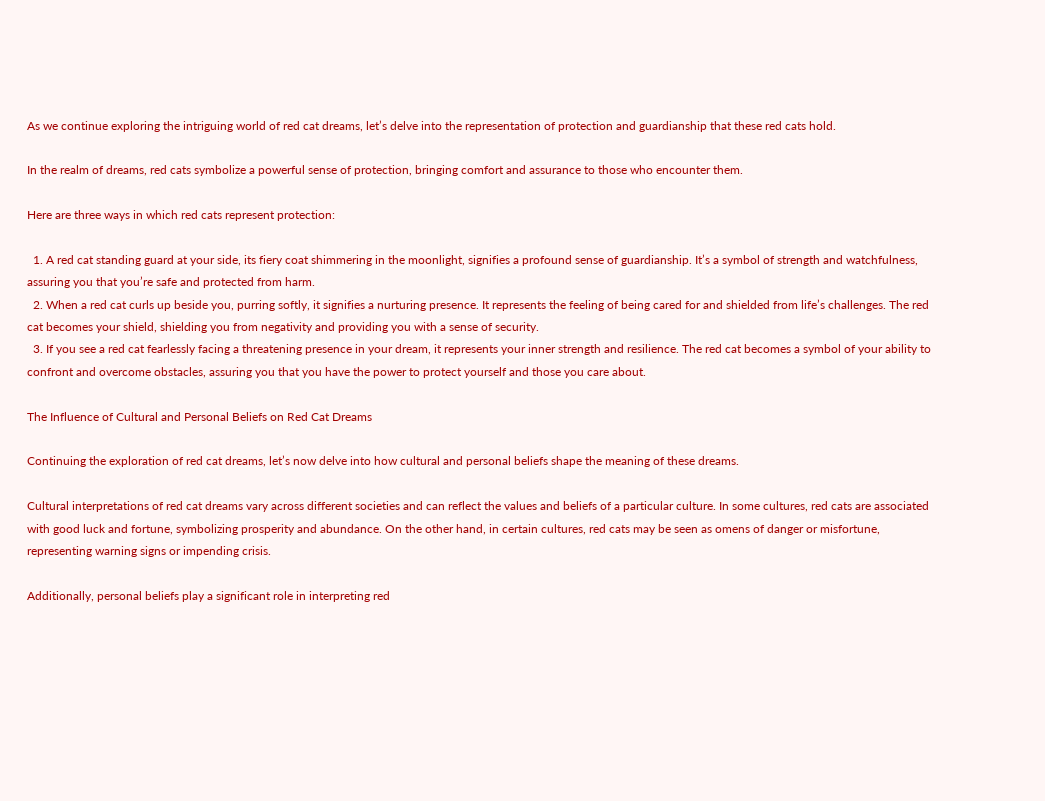As we continue exploring the intriguing world of red cat dreams, let’s delve into the representation of protection and guardianship that these red cats hold.

In the realm of dreams, red cats symbolize a powerful sense of protection, bringing comfort and assurance to those who encounter them.

Here are three ways in which red cats represent protection:

  1. A red cat standing guard at your side, its fiery coat shimmering in the moonlight, signifies a profound sense of guardianship. It’s a symbol of strength and watchfulness, assuring you that you’re safe and protected from harm.
  2. When a red cat curls up beside you, purring softly, it signifies a nurturing presence. It represents the feeling of being cared for and shielded from life’s challenges. The red cat becomes your shield, shielding you from negativity and providing you with a sense of security.
  3. If you see a red cat fearlessly facing a threatening presence in your dream, it represents your inner strength and resilience. The red cat becomes a symbol of your ability to confront and overcome obstacles, assuring you that you have the power to protect yourself and those you care about.

The Influence of Cultural and Personal Beliefs on Red Cat Dreams

Continuing the exploration of red cat dreams, let’s now delve into how cultural and personal beliefs shape the meaning of these dreams.

Cultural interpretations of red cat dreams vary across different societies and can reflect the values and beliefs of a particular culture. In some cultures, red cats are associated with good luck and fortune, symbolizing prosperity and abundance. On the other hand, in certain cultures, red cats may be seen as omens of danger or misfortune, representing warning signs or impending crisis.

Additionally, personal beliefs play a significant role in interpreting red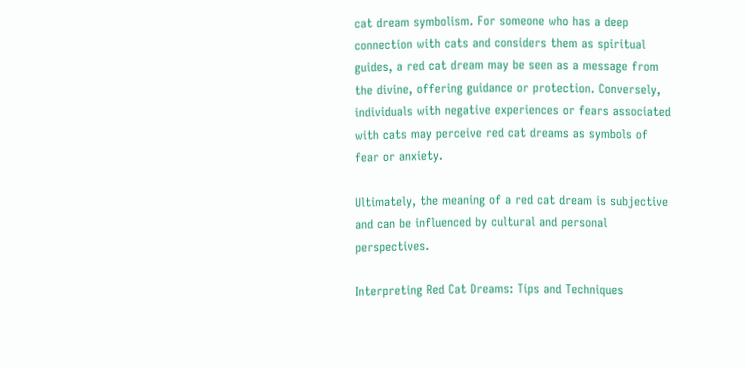cat dream symbolism. For someone who has a deep connection with cats and considers them as spiritual guides, a red cat dream may be seen as a message from the divine, offering guidance or protection. Conversely, individuals with negative experiences or fears associated with cats may perceive red cat dreams as symbols of fear or anxiety.

Ultimately, the meaning of a red cat dream is subjective and can be influenced by cultural and personal perspectives.

Interpreting Red Cat Dreams: Tips and Techniques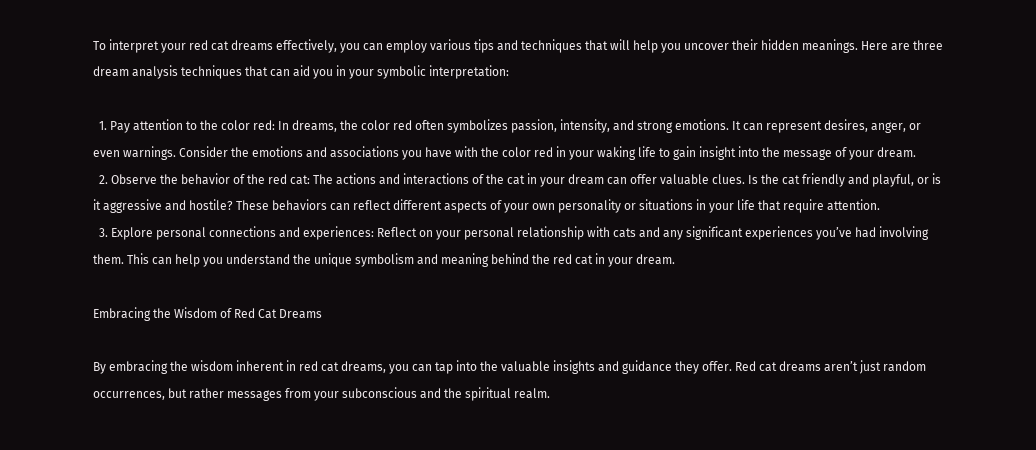To interpret your red cat dreams effectively, you can employ various tips and techniques that will help you uncover their hidden meanings. Here are three dream analysis techniques that can aid you in your symbolic interpretation:

  1. Pay attention to the color red: In dreams, the color red often symbolizes passion, intensity, and strong emotions. It can represent desires, anger, or even warnings. Consider the emotions and associations you have with the color red in your waking life to gain insight into the message of your dream.
  2. Observe the behavior of the red cat: The actions and interactions of the cat in your dream can offer valuable clues. Is the cat friendly and playful, or is it aggressive and hostile? These behaviors can reflect different aspects of your own personality or situations in your life that require attention.
  3. Explore personal connections and experiences: Reflect on your personal relationship with cats and any significant experiences you’ve had involving them. This can help you understand the unique symbolism and meaning behind the red cat in your dream.

Embracing the Wisdom of Red Cat Dreams

By embracing the wisdom inherent in red cat dreams, you can tap into the valuable insights and guidance they offer. Red cat dreams aren’t just random occurrences, but rather messages from your subconscious and the spiritual realm.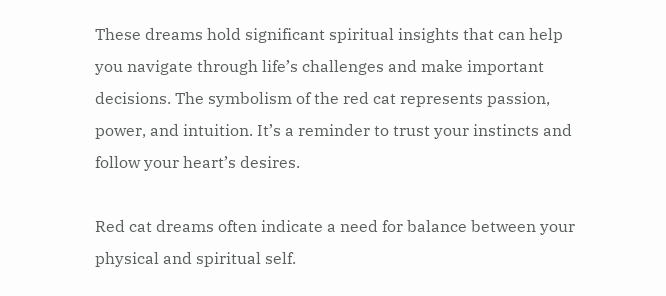These dreams hold significant spiritual insights that can help you navigate through life’s challenges and make important decisions. The symbolism of the red cat represents passion, power, and intuition. It’s a reminder to trust your instincts and follow your heart’s desires.

Red cat dreams often indicate a need for balance between your physical and spiritual self.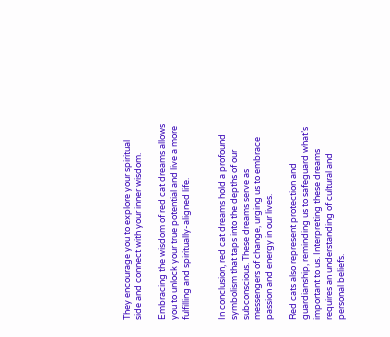They encourage you to explore your spiritual side and connect with your inner wisdom.

Embracing the wisdom of red cat dreams allows you to unlock your true potential and live a more fulfilling and spiritually-aligned life.


In conclusion, red cat dreams hold a profound symbolism that taps into the depths of our subconscious. These dreams serve as messengers of change, urging us to embrace passion and energy in our lives.

Red cats also represent protection and guardianship, reminding us to safeguard what’s important to us. Interpreting these dreams requires an understanding of cultural and personal beliefs.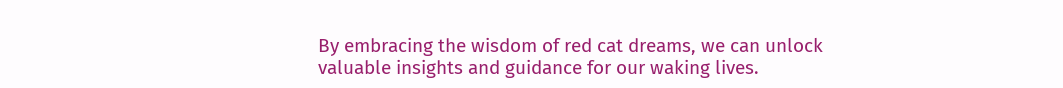By embracing the wisdom of red cat dreams, we can unlock valuable insights and guidance for our waking lives.